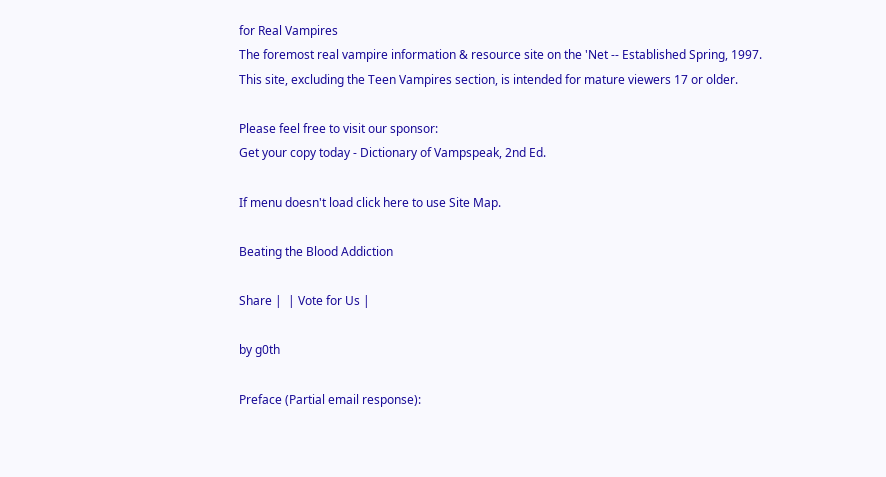for Real Vampires
The foremost real vampire information & resource site on the 'Net -- Established Spring, 1997.
This site, excluding the Teen Vampires section, is intended for mature viewers 17 or older.

Please feel free to visit our sponsor:
Get your copy today - Dictionary of Vampspeak, 2nd Ed.

If menu doesn't load click here to use Site Map.

Beating the Blood Addiction

Share |  | Vote for Us |

by g0th

Preface (Partial email response):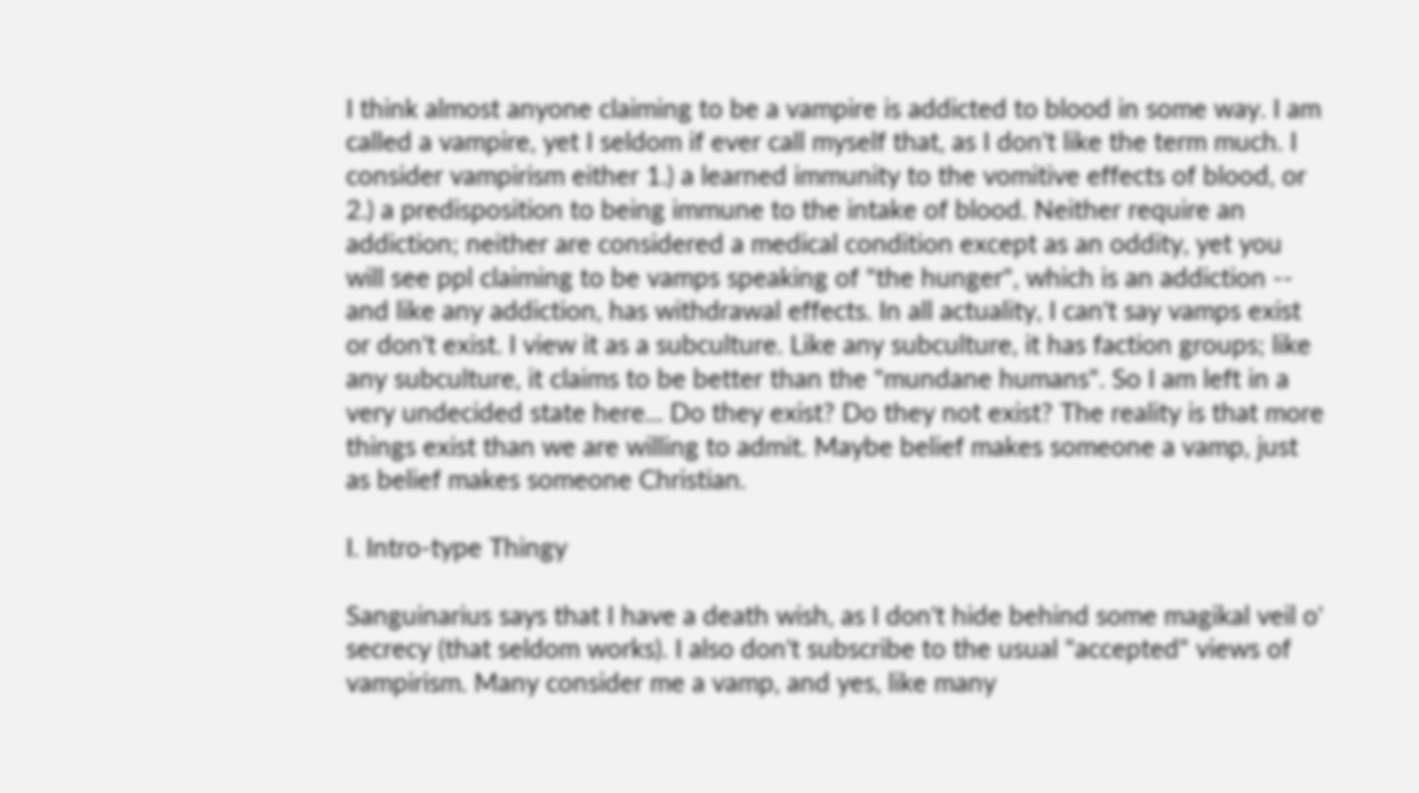I think almost anyone claiming to be a vampire is addicted to blood in some way. I am called a vampire, yet I seldom if ever call myself that, as I don't like the term much. I consider vampirism either 1.) a learned immunity to the vomitive effects of blood, or 2.) a predisposition to being immune to the intake of blood. Neither require an addiction; neither are considered a medical condition except as an oddity, yet you will see ppl claiming to be vamps speaking of "the hunger", which is an addiction -- and like any addiction, has withdrawal effects. In all actuality, I can't say vamps exist or don't exist. I view it as a subculture. Like any subculture, it has faction groups; like any subculture, it claims to be better than the "mundane humans". So I am left in a very undecided state here... Do they exist? Do they not exist? The reality is that more things exist than we are willing to admit. Maybe belief makes someone a vamp, just as belief makes someone Christian.

I. Intro-type Thingy

Sanguinarius says that I have a death wish, as I don't hide behind some magikal veil o' secrecy (that seldom works). I also don't subscribe to the usual "accepted" views of vampirism. Many consider me a vamp, and yes, like many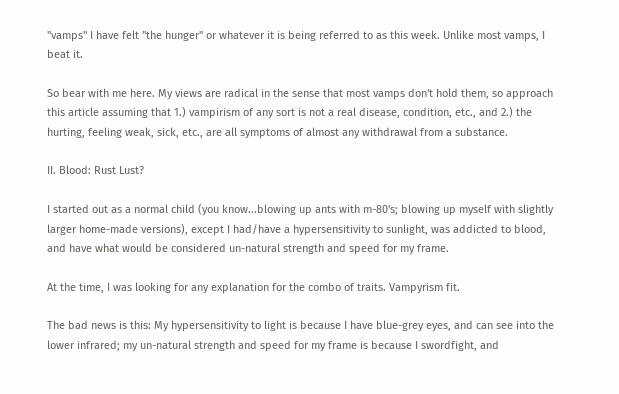"vamps" I have felt "the hunger" or whatever it is being referred to as this week. Unlike most vamps, I beat it.

So bear with me here. My views are radical in the sense that most vamps don't hold them, so approach this article assuming that 1.) vampirism of any sort is not a real disease, condition, etc., and 2.) the hurting, feeling weak, sick, etc., are all symptoms of almost any withdrawal from a substance.

II. Blood: Rust Lust?

I started out as a normal child (you know...blowing up ants with m-80's; blowing up myself with slightly larger home-made versions), except I had/have a hypersensitivity to sunlight, was addicted to blood, and have what would be considered un-natural strength and speed for my frame.

At the time, I was looking for any explanation for the combo of traits. Vampyrism fit.

The bad news is this: My hypersensitivity to light is because I have blue-grey eyes, and can see into the lower infrared; my un-natural strength and speed for my frame is because I swordfight, and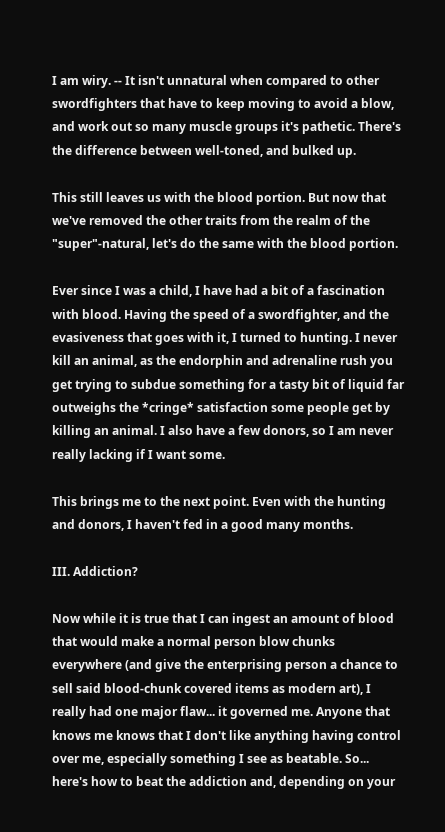I am wiry. -- It isn't unnatural when compared to other swordfighters that have to keep moving to avoid a blow, and work out so many muscle groups it's pathetic. There's the difference between well-toned, and bulked up.

This still leaves us with the blood portion. But now that we've removed the other traits from the realm of the "super"-natural, let's do the same with the blood portion.

Ever since I was a child, I have had a bit of a fascination with blood. Having the speed of a swordfighter, and the evasiveness that goes with it, I turned to hunting. I never kill an animal, as the endorphin and adrenaline rush you get trying to subdue something for a tasty bit of liquid far outweighs the *cringe* satisfaction some people get by killing an animal. I also have a few donors, so I am never really lacking if I want some.

This brings me to the next point. Even with the hunting and donors, I haven't fed in a good many months.

III. Addiction?

Now while it is true that I can ingest an amount of blood that would make a normal person blow chunks everywhere (and give the enterprising person a chance to sell said blood-chunk covered items as modern art), I really had one major flaw... it governed me. Anyone that knows me knows that I don't like anything having control over me, especially something I see as beatable. So... here's how to beat the addiction and, depending on your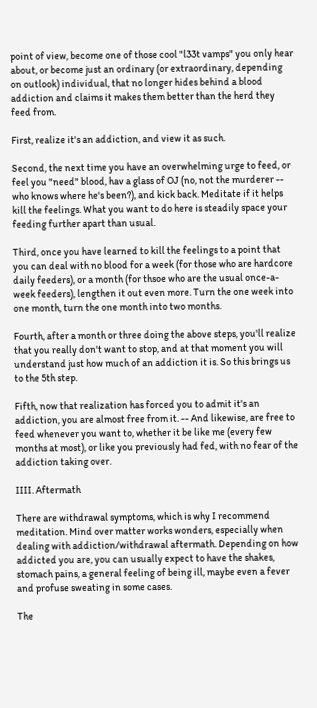point of view, become one of those cool "l33t vamps" you only hear about, or become just an ordinary (or extraordinary, depending on outlook) individual, that no longer hides behind a blood addiction and claims it makes them better than the herd they feed from.

First, realize it's an addiction, and view it as such.

Second, the next time you have an overwhelming urge to feed, or feel you "need" blood, hav a glass of OJ (no, not the murderer -- who knows where he's been?), and kick back. Meditate if it helps kill the feelings. What you want to do here is steadily space your feeding further apart than usual.

Third, once you have learned to kill the feelings to a point that you can deal with no blood for a week (for those who are hardcore daily feeders), or a month (for thsoe who are the usual once-a-week feeders), lengthen it out even more. Turn the one week into one month, turn the one month into two months.

Fourth, after a month or three doing the above steps, you'll realize that you really don't want to stop, and at that moment you will understand just how much of an addiction it is. So this brings us to the 5th step.

Fifth, now that realization has forced you to admit it's an addiction, you are almost free from it. -- And likewise, are free to feed whenever you want to, whether it be like me (every few months at most), or like you previously had fed, with no fear of the addiction taking over.

IIII. Aftermath

There are withdrawal symptoms, which is why I recommend meditation. Mind over matter works wonders, especially when dealing with addiction/withdrawal aftermath. Depending on how addicted you are, you can usually expect to have the shakes, stomach pains, a general feeling of being ill, maybe even a fever and profuse sweating in some cases.

The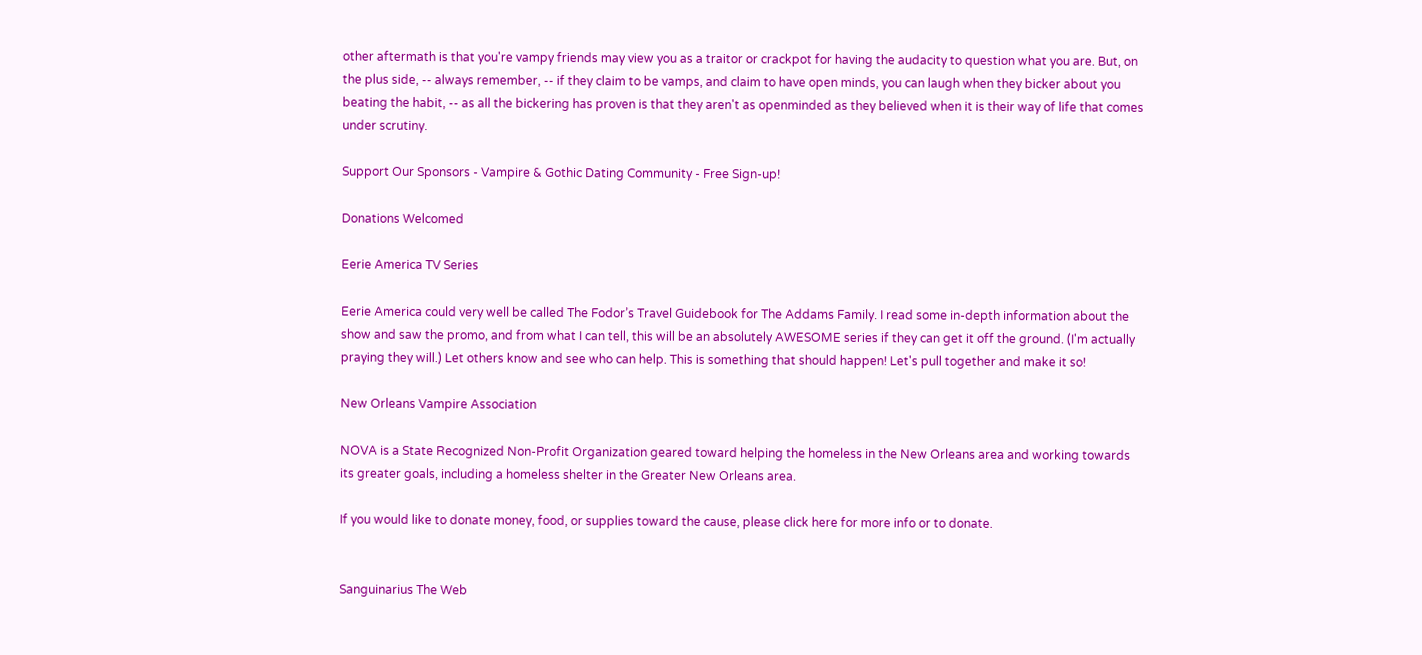other aftermath is that you're vampy friends may view you as a traitor or crackpot for having the audacity to question what you are. But, on the plus side, -- always remember, -- if they claim to be vamps, and claim to have open minds, you can laugh when they bicker about you beating the habit, -- as all the bickering has proven is that they aren't as openminded as they believed when it is their way of life that comes under scrutiny.

Support Our Sponsors - Vampire & Gothic Dating Community - Free Sign-up!

Donations Welcomed

Eerie America TV Series

Eerie America could very well be called The Fodor’s Travel Guidebook for The Addams Family. I read some in-depth information about the show and saw the promo, and from what I can tell, this will be an absolutely AWESOME series if they can get it off the ground. (I'm actually praying they will.) Let others know and see who can help. This is something that should happen! Let's pull together and make it so!

New Orleans Vampire Association

NOVA is a State Recognized Non-Profit Organization geared toward helping the homeless in the New Orleans area and working towards its greater goals, including a homeless shelter in the Greater New Orleans area.

If you would like to donate money, food, or supplies toward the cause, please click here for more info or to donate.


Sanguinarius The Web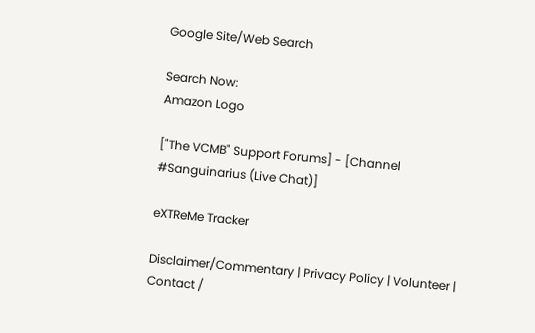Google Site/Web Search

Search Now:
Amazon Logo

["The VCMB" Support Forums] - [Channel #Sanguinarius (Live Chat)]

eXTReMe Tracker

Disclaimer/Commentary | Privacy Policy | Volunteer | Contact /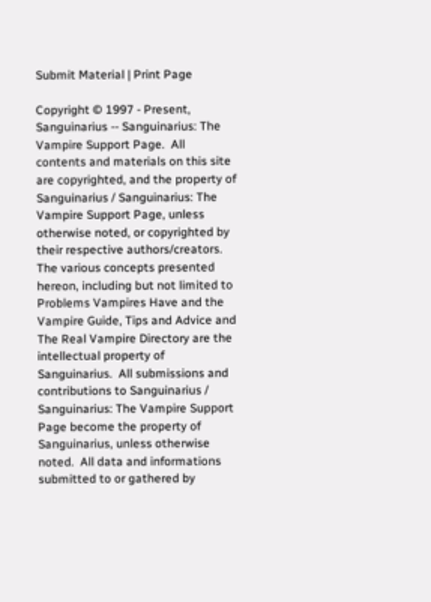Submit Material | Print Page

Copyright © 1997 - Present, Sanguinarius -- Sanguinarius: The Vampire Support Page.  All contents and materials on this site are copyrighted, and the property of Sanguinarius / Sanguinarius: The Vampire Support Page, unless otherwise noted, or copyrighted by their respective authors/creators.  The various concepts presented hereon, including but not limited to Problems Vampires Have and the Vampire Guide, Tips and Advice and The Real Vampire Directory are the intellectual property of Sanguinarius.  All submissions and contributions to Sanguinarius / Sanguinarius: The Vampire Support Page become the property of Sanguinarius, unless otherwise noted.  All data and informations submitted to or gathered by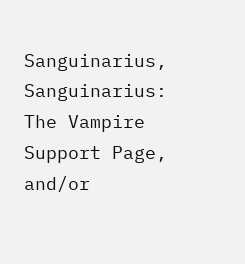Sanguinarius, Sanguinarius: The Vampire Support Page, and/or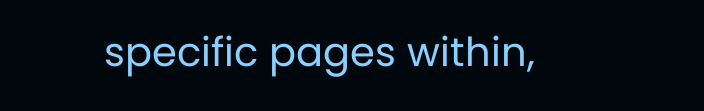specific pages within,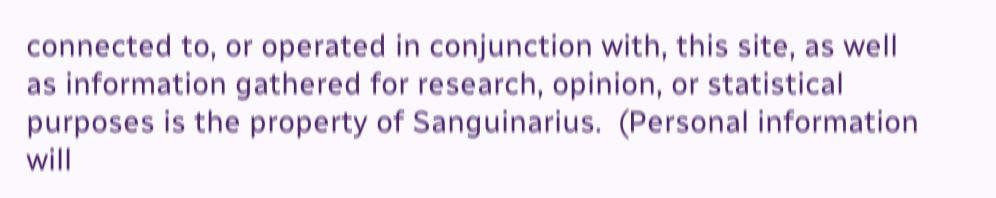connected to, or operated in conjunction with, this site, as well as information gathered for research, opinion, or statistical purposes is the property of Sanguinarius.  (Personal information will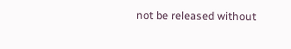not be released without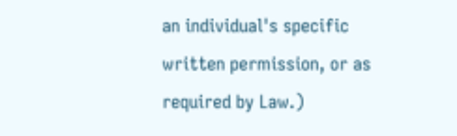an individual's specific written permission, or as required by Law.)